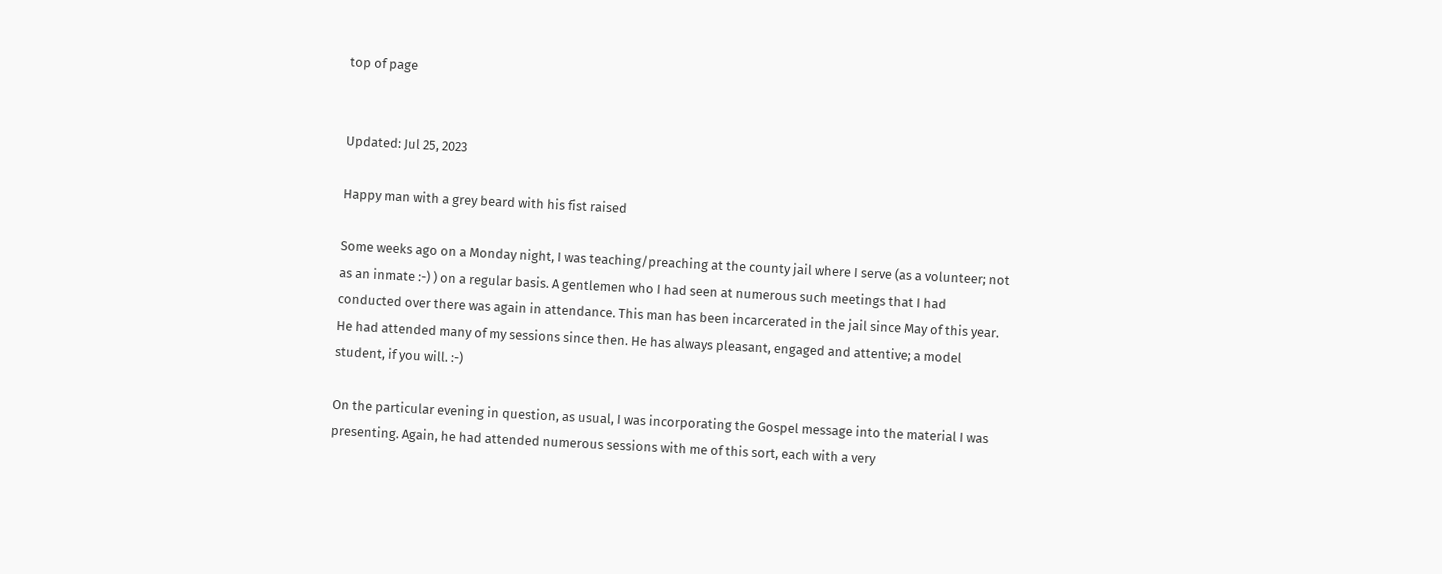top of page


Updated: Jul 25, 2023

Happy man with a grey beard with his fist raised

Some weeks ago on a Monday night, I was teaching/preaching at the county jail where I serve (as a volunteer; not as an inmate :-) ) on a regular basis. A gentlemen who I had seen at numerous such meetings that I had conducted over there was again in attendance. This man has been incarcerated in the jail since May of this year. He had attended many of my sessions since then. He has always pleasant, engaged and attentive; a model student, if you will. :-)

On the particular evening in question, as usual, I was incorporating the Gospel message into the material I was presenting. Again, he had attended numerous sessions with me of this sort, each with a very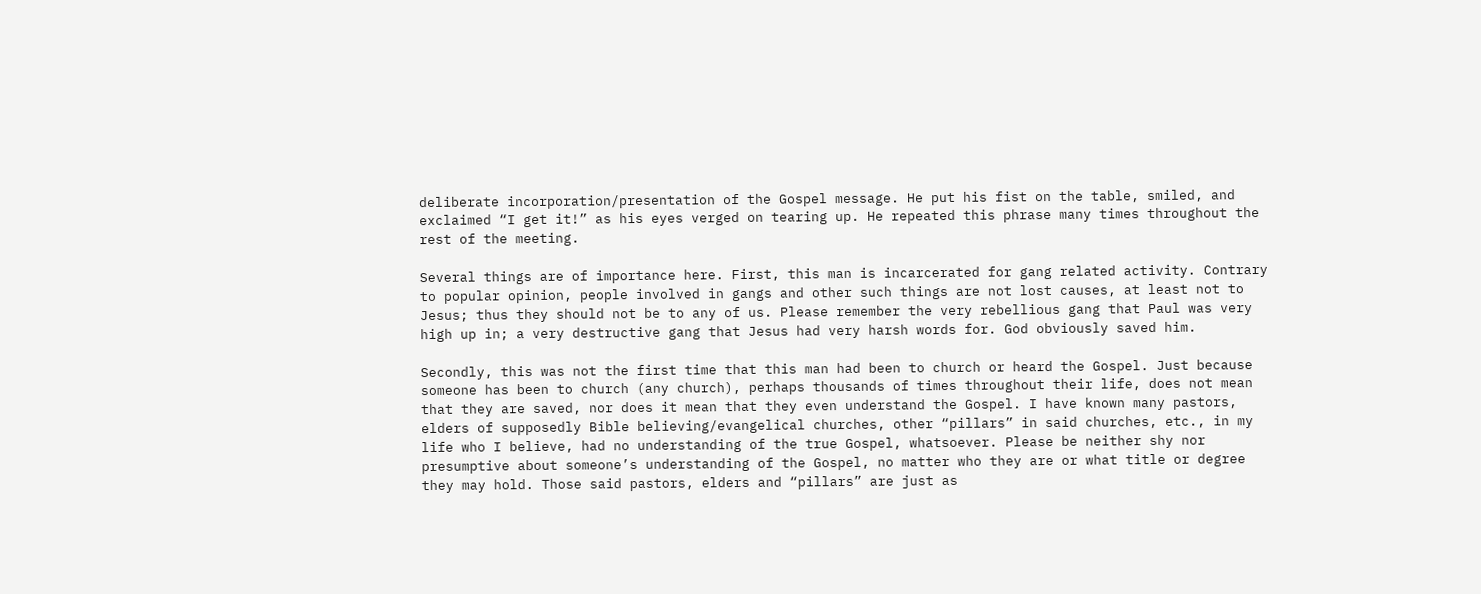deliberate incorporation/presentation of the Gospel message. He put his fist on the table, smiled, and exclaimed “I get it!” as his eyes verged on tearing up. He repeated this phrase many times throughout the rest of the meeting.

Several things are of importance here. First, this man is incarcerated for gang related activity. Contrary to popular opinion, people involved in gangs and other such things are not lost causes, at least not to Jesus; thus they should not be to any of us. Please remember the very rebellious gang that Paul was very high up in; a very destructive gang that Jesus had very harsh words for. God obviously saved him.

Secondly, this was not the first time that this man had been to church or heard the Gospel. Just because someone has been to church (any church), perhaps thousands of times throughout their life, does not mean that they are saved, nor does it mean that they even understand the Gospel. I have known many pastors, elders of supposedly Bible believing/evangelical churches, other “pillars” in said churches, etc., in my life who I believe, had no understanding of the true Gospel, whatsoever. Please be neither shy nor presumptive about someone’s understanding of the Gospel, no matter who they are or what title or degree they may hold. Those said pastors, elders and “pillars” are just as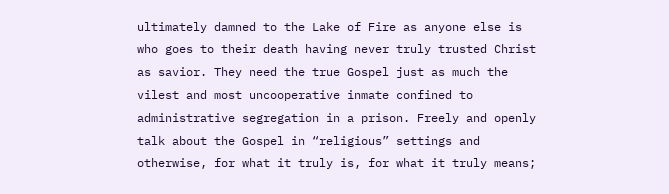ultimately damned to the Lake of Fire as anyone else is who goes to their death having never truly trusted Christ as savior. They need the true Gospel just as much the vilest and most uncooperative inmate confined to administrative segregation in a prison. Freely and openly talk about the Gospel in “religious” settings and otherwise, for what it truly is, for what it truly means;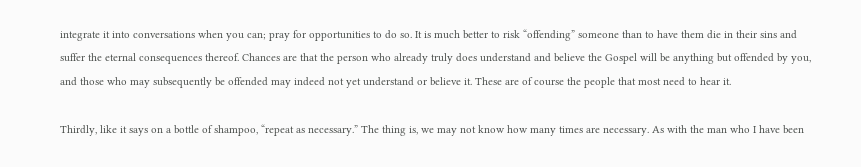integrate it into conversations when you can; pray for opportunities to do so. It is much better to risk “offending” someone than to have them die in their sins and suffer the eternal consequences thereof. Chances are that the person who already truly does understand and believe the Gospel will be anything but offended by you, and those who may subsequently be offended may indeed not yet understand or believe it. These are of course the people that most need to hear it.

Thirdly, like it says on a bottle of shampoo, “repeat as necessary.” The thing is, we may not know how many times are necessary. As with the man who I have been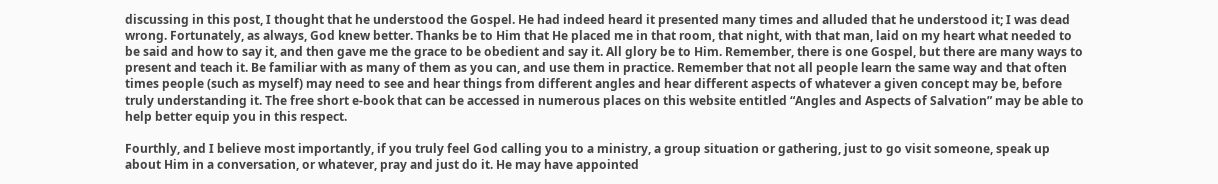discussing in this post, I thought that he understood the Gospel. He had indeed heard it presented many times and alluded that he understood it; I was dead wrong. Fortunately, as always, God knew better. Thanks be to Him that He placed me in that room, that night, with that man, laid on my heart what needed to be said and how to say it, and then gave me the grace to be obedient and say it. All glory be to Him. Remember, there is one Gospel, but there are many ways to present and teach it. Be familiar with as many of them as you can, and use them in practice. Remember that not all people learn the same way and that often times people (such as myself) may need to see and hear things from different angles and hear different aspects of whatever a given concept may be, before truly understanding it. The free short e-book that can be accessed in numerous places on this website entitled “Angles and Aspects of Salvation” may be able to help better equip you in this respect.

Fourthly, and I believe most importantly, if you truly feel God calling you to a ministry, a group situation or gathering, just to go visit someone, speak up about Him in a conversation, or whatever, pray and just do it. He may have appointed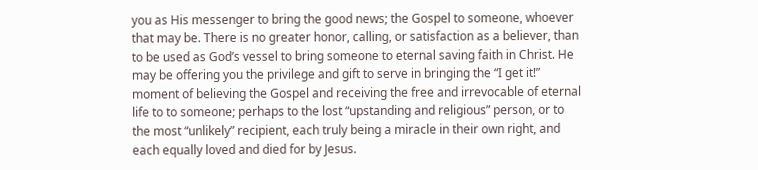you as His messenger to bring the good news; the Gospel to someone, whoever that may be. There is no greater honor, calling, or satisfaction as a believer, than to be used as God’s vessel to bring someone to eternal saving faith in Christ. He may be offering you the privilege and gift to serve in bringing the “I get it!” moment of believing the Gospel and receiving the free and irrevocable of eternal life to to someone; perhaps to the lost “upstanding and religious” person, or to the most “unlikely” recipient, each truly being a miracle in their own right, and each equally loved and died for by Jesus.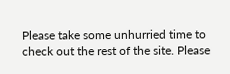Please take some unhurried time to check out the rest of the site. Please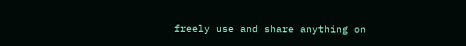freely use and share anything on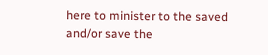here to minister to the saved and/or save the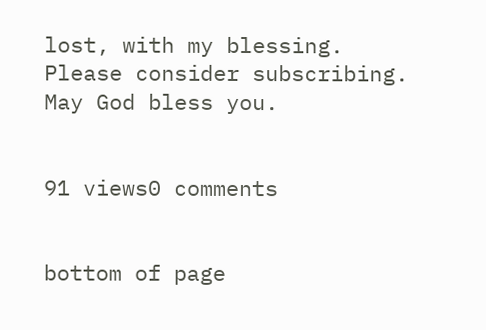lost, with my blessing. Please consider subscribing. May God bless you.


91 views0 comments


bottom of page